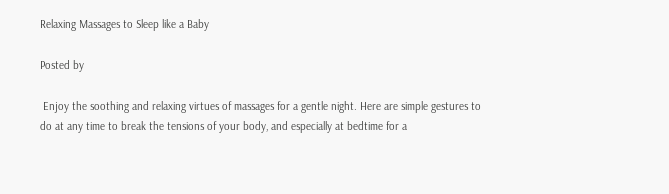Relaxing Massages to Sleep like a Baby

Posted by

 Enjoy the soothing and relaxing virtues of massages for a gentle night. Here are simple gestures to do at any time to break the tensions of your body, and especially at bedtime for a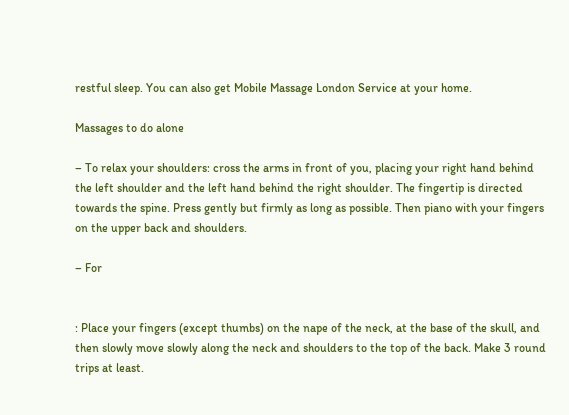restful sleep. You can also get Mobile Massage London Service at your home.

Massages to do alone

– To relax your shoulders: cross the arms in front of you, placing your right hand behind the left shoulder and the left hand behind the right shoulder. The fingertip is directed towards the spine. Press gently but firmly as long as possible. Then piano with your fingers on the upper back and shoulders.

– For


: Place your fingers (except thumbs) on the nape of the neck, at the base of the skull, and then slowly move slowly along the neck and shoulders to the top of the back. Make 3 round trips at least.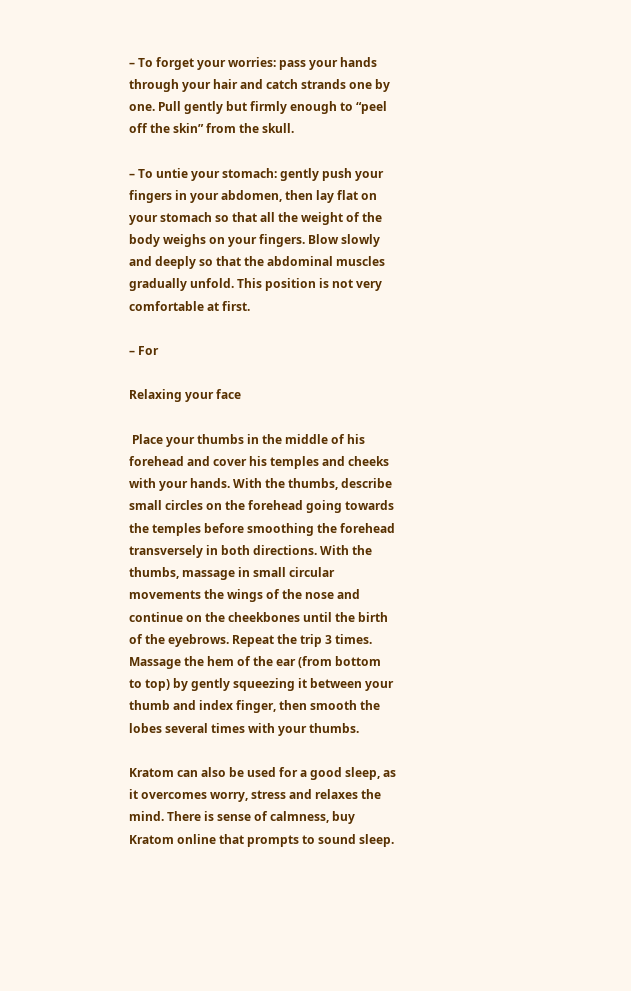– To forget your worries: pass your hands through your hair and catch strands one by one. Pull gently but firmly enough to “peel off the skin” from the skull.

– To untie your stomach: gently push your fingers in your abdomen, then lay flat on your stomach so that all the weight of the body weighs on your fingers. Blow slowly and deeply so that the abdominal muscles gradually unfold. This position is not very comfortable at first.

– For

Relaxing your face

 Place your thumbs in the middle of his forehead and cover his temples and cheeks with your hands. With the thumbs, describe small circles on the forehead going towards the temples before smoothing the forehead transversely in both directions. With the thumbs, massage in small circular movements the wings of the nose and continue on the cheekbones until the birth of the eyebrows. Repeat the trip 3 times. Massage the hem of the ear (from bottom to top) by gently squeezing it between your thumb and index finger, then smooth the lobes several times with your thumbs.

Kratom can also be used for a good sleep, as it overcomes worry, stress and relaxes the mind. There is sense of calmness, buy Kratom online that prompts to sound sleep.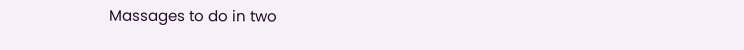Massages to do in two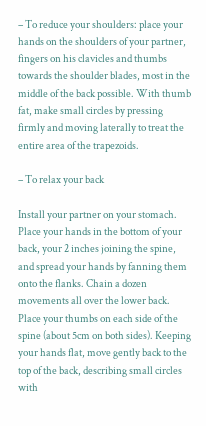– To reduce your shoulders: place your hands on the shoulders of your partner, fingers on his clavicles and thumbs towards the shoulder blades, most in the middle of the back possible. With thumb fat, make small circles by pressing firmly and moving laterally to treat the entire area of the trapezoids.

– To relax your back

Install your partner on your stomach. Place your hands in the bottom of your back, your 2 inches joining the spine, and spread your hands by fanning them onto the flanks. Chain a dozen movements all over the lower back. Place your thumbs on each side of the spine (about 5cm on both sides). Keeping your hands flat, move gently back to the top of the back, describing small circles with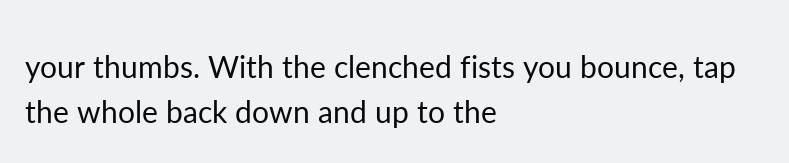your thumbs. With the clenched fists you bounce, tap the whole back down and up to the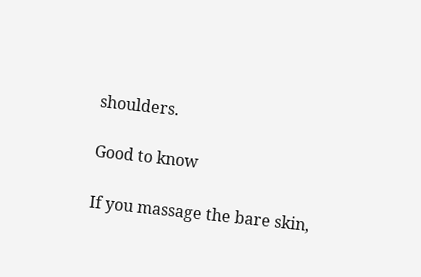shoulders.

Good to know

If you massage the bare skin,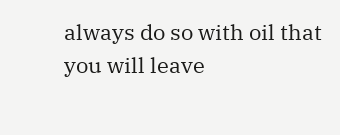always do so with oil that you will leave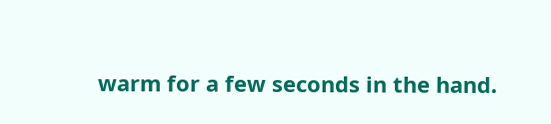warm for a few seconds in the hand.